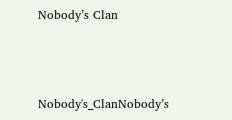Nobody’s Clan



Nobody's_ClanNobody’s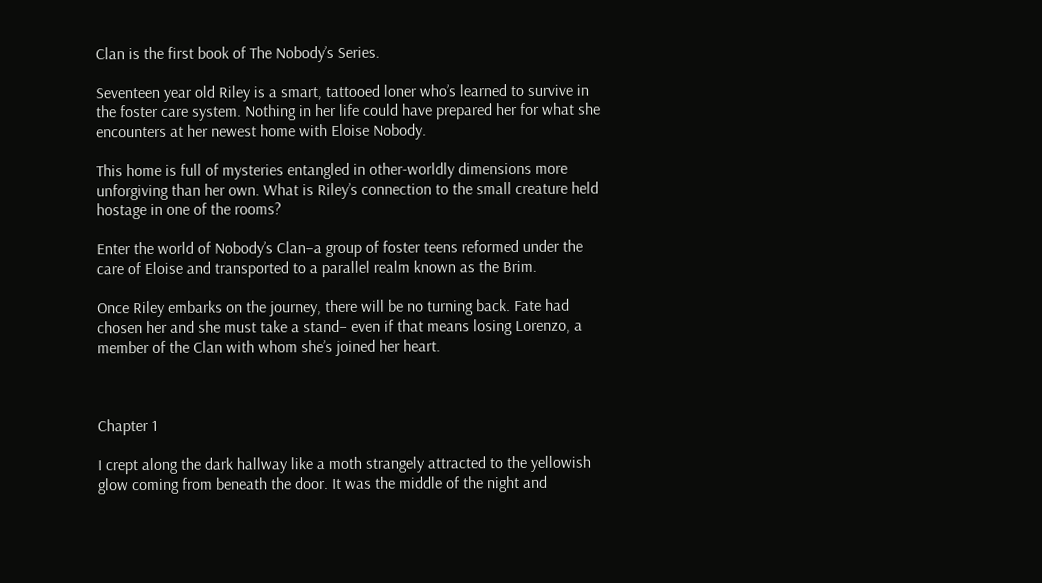Clan is the first book of The Nobody’s Series.

Seventeen year old Riley is a smart, tattooed loner who’s learned to survive in the foster care system. Nothing in her life could have prepared her for what she encounters at her newest home with Eloise Nobody.

This home is full of mysteries entangled in other-worldly dimensions more unforgiving than her own. What is Riley’s connection to the small creature held hostage in one of the rooms?

Enter the world of Nobody’s Clan–a group of foster teens reformed under the care of Eloise and transported to a parallel realm known as the Brim.

Once Riley embarks on the journey, there will be no turning back. Fate had chosen her and she must take a stand– even if that means losing Lorenzo, a member of the Clan with whom she’s joined her heart.



Chapter 1

I crept along the dark hallway like a moth strangely attracted to the yellowish glow coming from beneath the door. It was the middle of the night and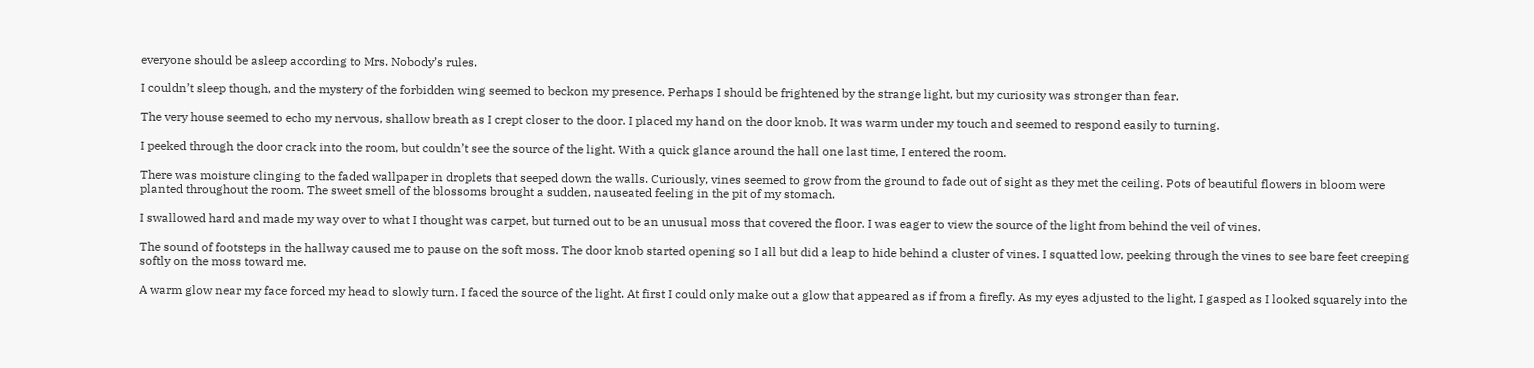everyone should be asleep according to Mrs. Nobody’s rules.

I couldn’t sleep though, and the mystery of the forbidden wing seemed to beckon my presence. Perhaps I should be frightened by the strange light, but my curiosity was stronger than fear.

The very house seemed to echo my nervous, shallow breath as I crept closer to the door. I placed my hand on the door knob. It was warm under my touch and seemed to respond easily to turning.

I peeked through the door crack into the room, but couldn’t see the source of the light. With a quick glance around the hall one last time, I entered the room.

There was moisture clinging to the faded wallpaper in droplets that seeped down the walls. Curiously, vines seemed to grow from the ground to fade out of sight as they met the ceiling. Pots of beautiful flowers in bloom were planted throughout the room. The sweet smell of the blossoms brought a sudden, nauseated feeling in the pit of my stomach.

I swallowed hard and made my way over to what I thought was carpet, but turned out to be an unusual moss that covered the floor. I was eager to view the source of the light from behind the veil of vines.

The sound of footsteps in the hallway caused me to pause on the soft moss. The door knob started opening so I all but did a leap to hide behind a cluster of vines. I squatted low, peeking through the vines to see bare feet creeping softly on the moss toward me.

A warm glow near my face forced my head to slowly turn. I faced the source of the light. At first I could only make out a glow that appeared as if from a firefly. As my eyes adjusted to the light, I gasped as I looked squarely into the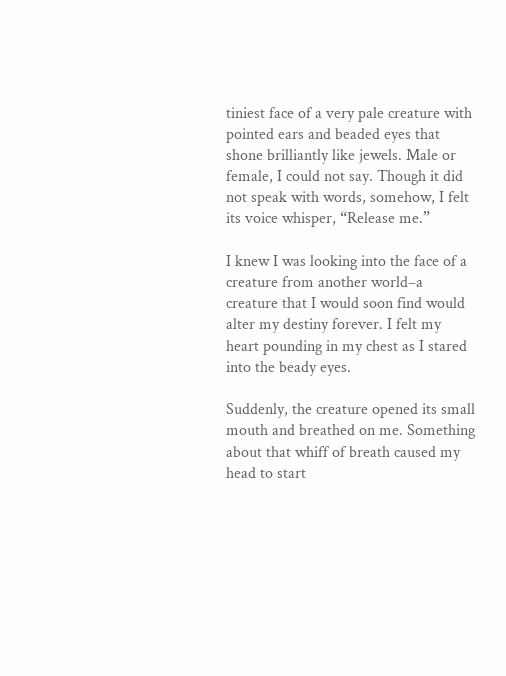tiniest face of a very pale creature with pointed ears and beaded eyes that shone brilliantly like jewels. Male or female, I could not say. Though it did not speak with words, somehow, I felt its voice whisper, “Release me.”

I knew I was looking into the face of a creature from another world–a creature that I would soon find would alter my destiny forever. I felt my heart pounding in my chest as I stared into the beady eyes.

Suddenly, the creature opened its small mouth and breathed on me. Something about that whiff of breath caused my head to start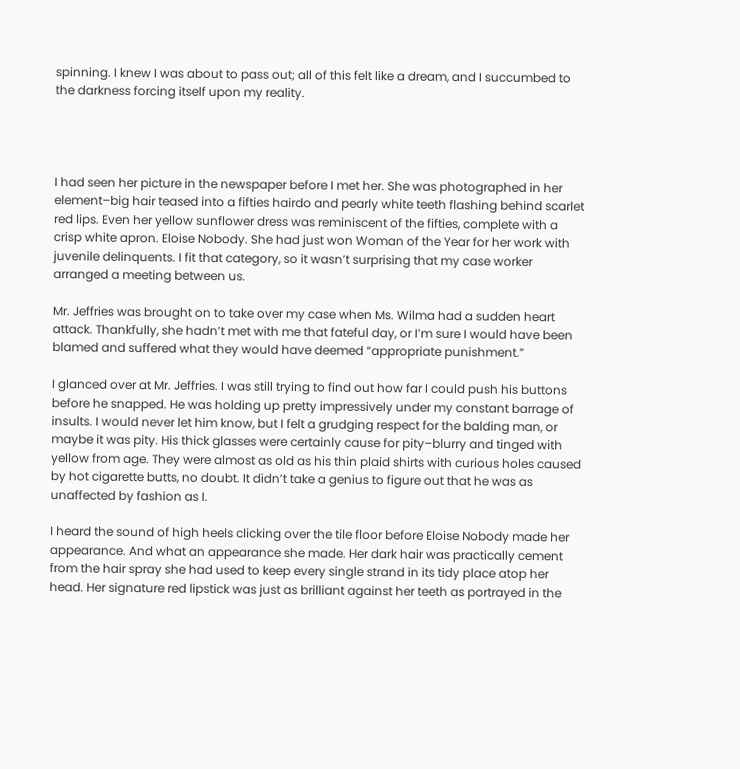spinning. I knew I was about to pass out; all of this felt like a dream, and I succumbed to the darkness forcing itself upon my reality.




I had seen her picture in the newspaper before I met her. She was photographed in her element–big hair teased into a fifties hairdo and pearly white teeth flashing behind scarlet red lips. Even her yellow sunflower dress was reminiscent of the fifties, complete with a crisp white apron. Eloise Nobody. She had just won Woman of the Year for her work with juvenile delinquents. I fit that category, so it wasn’t surprising that my case worker arranged a meeting between us.

Mr. Jeffries was brought on to take over my case when Ms. Wilma had a sudden heart attack. Thankfully, she hadn’t met with me that fateful day, or I’m sure I would have been blamed and suffered what they would have deemed “appropriate punishment.”

I glanced over at Mr. Jeffries. I was still trying to find out how far I could push his buttons before he snapped. He was holding up pretty impressively under my constant barrage of insults. I would never let him know, but I felt a grudging respect for the balding man, or maybe it was pity. His thick glasses were certainly cause for pity–blurry and tinged with yellow from age. They were almost as old as his thin plaid shirts with curious holes caused by hot cigarette butts, no doubt. It didn’t take a genius to figure out that he was as unaffected by fashion as I.

I heard the sound of high heels clicking over the tile floor before Eloise Nobody made her appearance. And what an appearance she made. Her dark hair was practically cement from the hair spray she had used to keep every single strand in its tidy place atop her head. Her signature red lipstick was just as brilliant against her teeth as portrayed in the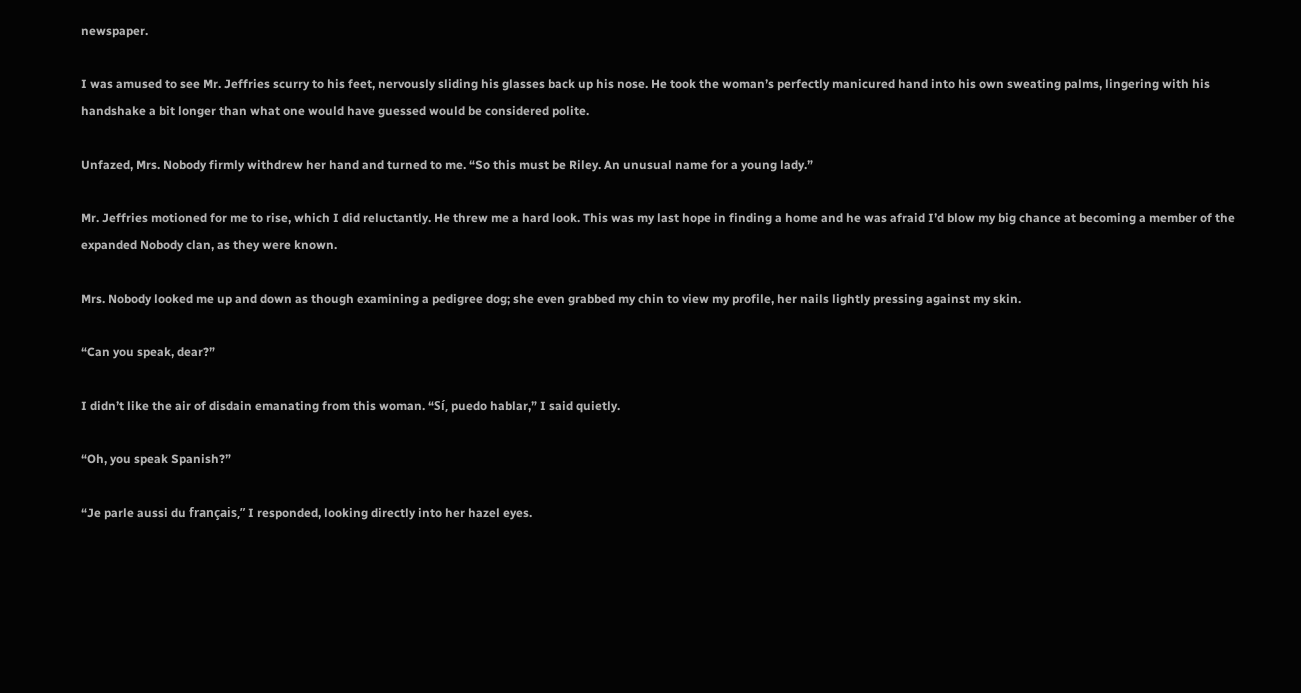newspaper.

I was amused to see Mr. Jeffries scurry to his feet, nervously sliding his glasses back up his nose. He took the woman’s perfectly manicured hand into his own sweating palms, lingering with his handshake a bit longer than what one would have guessed would be considered polite.

Unfazed, Mrs. Nobody firmly withdrew her hand and turned to me. “So this must be Riley. An unusual name for a young lady.”

Mr. Jeffries motioned for me to rise, which I did reluctantly. He threw me a hard look. This was my last hope in finding a home and he was afraid I’d blow my big chance at becoming a member of the expanded Nobody clan, as they were known.

Mrs. Nobody looked me up and down as though examining a pedigree dog; she even grabbed my chin to view my profile, her nails lightly pressing against my skin.

“Can you speak, dear?”

I didn’t like the air of disdain emanating from this woman. “Sí, puedo hablar,” I said quietly.

“Oh, you speak Spanish?”

“Je parle aussi du français,” I responded, looking directly into her hazel eyes.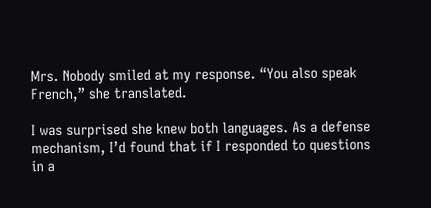Mrs. Nobody smiled at my response. “You also speak French,” she translated.

I was surprised she knew both languages. As a defense mechanism, I’d found that if I responded to questions in a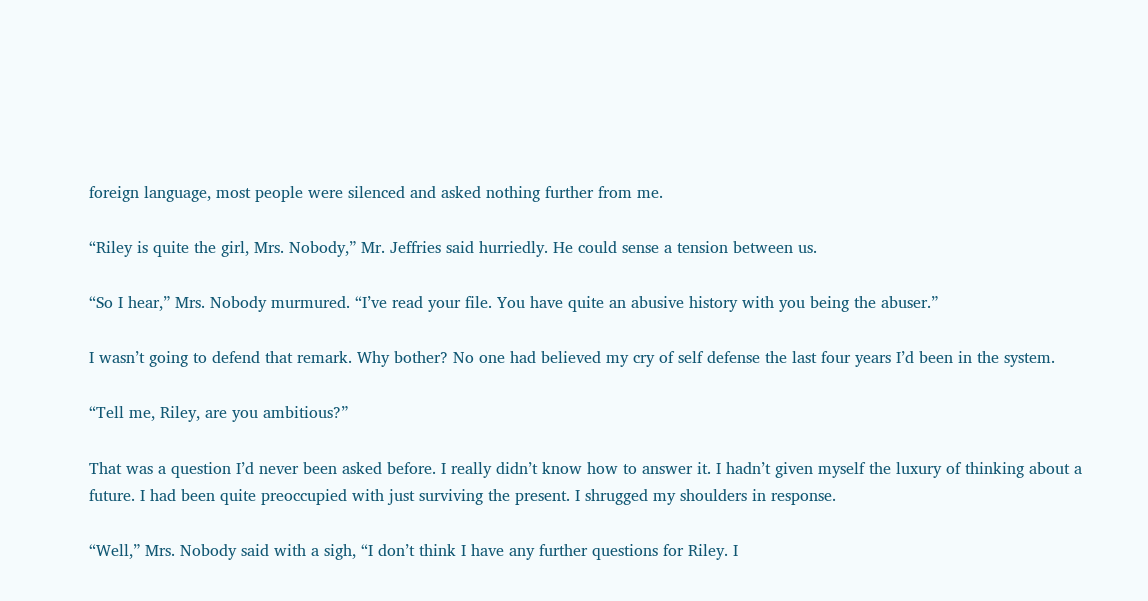foreign language, most people were silenced and asked nothing further from me.

“Riley is quite the girl, Mrs. Nobody,” Mr. Jeffries said hurriedly. He could sense a tension between us.

“So I hear,” Mrs. Nobody murmured. “I’ve read your file. You have quite an abusive history with you being the abuser.”

I wasn’t going to defend that remark. Why bother? No one had believed my cry of self defense the last four years I’d been in the system.

“Tell me, Riley, are you ambitious?”

That was a question I’d never been asked before. I really didn’t know how to answer it. I hadn’t given myself the luxury of thinking about a future. I had been quite preoccupied with just surviving the present. I shrugged my shoulders in response.

“Well,” Mrs. Nobody said with a sigh, “I don’t think I have any further questions for Riley. I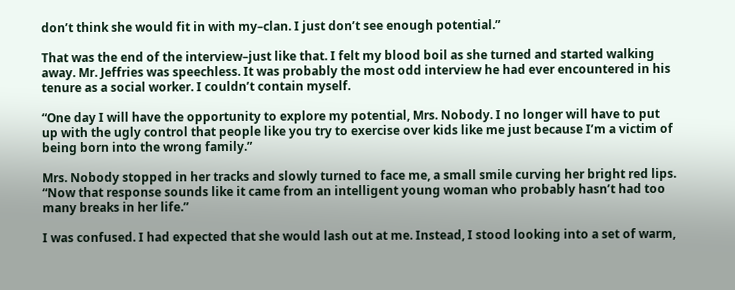don’t think she would fit in with my–clan. I just don’t see enough potential.”

That was the end of the interview–just like that. I felt my blood boil as she turned and started walking away. Mr. Jeffries was speechless. It was probably the most odd interview he had ever encountered in his tenure as a social worker. I couldn’t contain myself.

“One day I will have the opportunity to explore my potential, Mrs. Nobody. I no longer will have to put up with the ugly control that people like you try to exercise over kids like me just because I’m a victim of being born into the wrong family.”

Mrs. Nobody stopped in her tracks and slowly turned to face me, a small smile curving her bright red lips. “Now that response sounds like it came from an intelligent young woman who probably hasn’t had too many breaks in her life.”

I was confused. I had expected that she would lash out at me. Instead, I stood looking into a set of warm,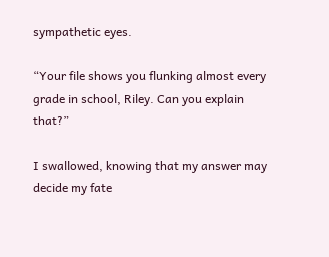sympathetic eyes.

“Your file shows you flunking almost every grade in school, Riley. Can you explain that?”

I swallowed, knowing that my answer may decide my fate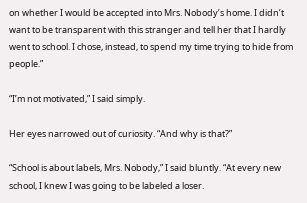on whether I would be accepted into Mrs. Nobody’s home. I didn’t want to be transparent with this stranger and tell her that I hardly went to school. I chose, instead, to spend my time trying to hide from people.”

“I’m not motivated,” I said simply.

Her eyes narrowed out of curiosity. “And why is that?”

“School is about labels, Mrs. Nobody,” I said bluntly. “At every new school, I knew I was going to be labeled a loser.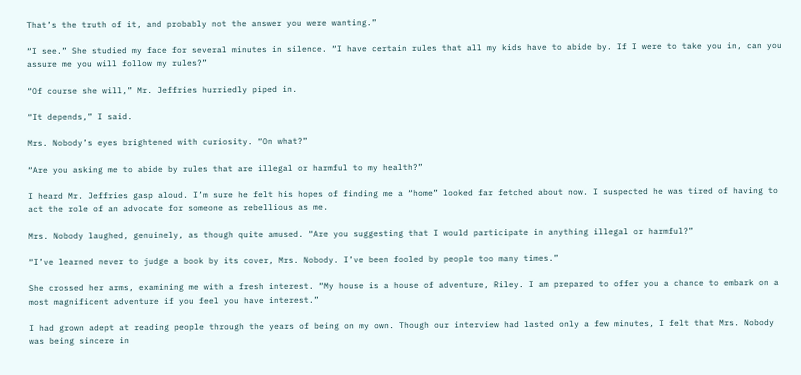That’s the truth of it, and probably not the answer you were wanting.”

“I see.” She studied my face for several minutes in silence. “I have certain rules that all my kids have to abide by. If I were to take you in, can you assure me you will follow my rules?”

“Of course she will,” Mr. Jeffries hurriedly piped in.

“It depends,” I said.

Mrs. Nobody’s eyes brightened with curiosity. “On what?”

“Are you asking me to abide by rules that are illegal or harmful to my health?”

I heard Mr. Jeffries gasp aloud. I’m sure he felt his hopes of finding me a “home” looked far fetched about now. I suspected he was tired of having to act the role of an advocate for someone as rebellious as me.

Mrs. Nobody laughed, genuinely, as though quite amused. “Are you suggesting that I would participate in anything illegal or harmful?”

“I’ve learned never to judge a book by its cover, Mrs. Nobody. I’ve been fooled by people too many times.”

She crossed her arms, examining me with a fresh interest. “My house is a house of adventure, Riley. I am prepared to offer you a chance to embark on a most magnificent adventure if you feel you have interest.”

I had grown adept at reading people through the years of being on my own. Though our interview had lasted only a few minutes, I felt that Mrs. Nobody was being sincere in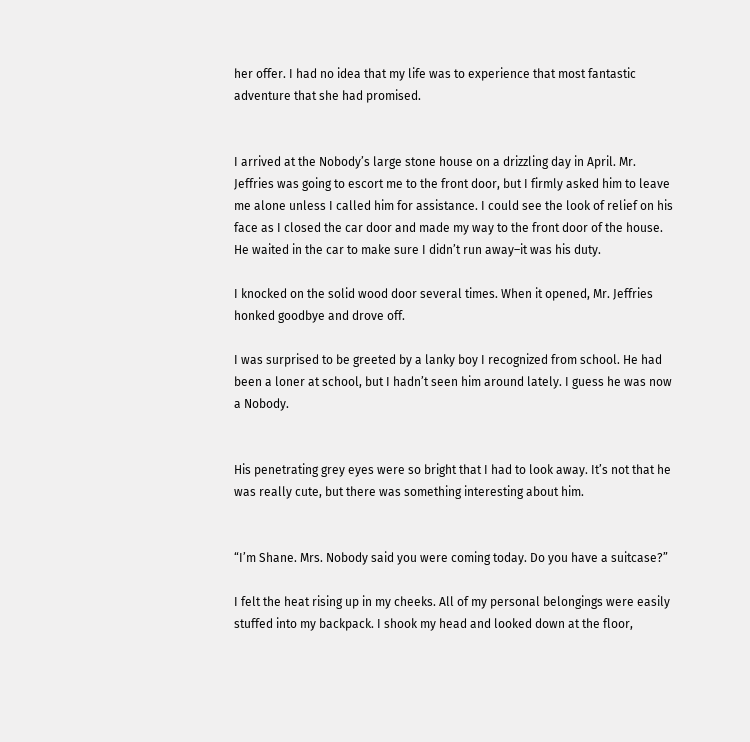her offer. I had no idea that my life was to experience that most fantastic adventure that she had promised.


I arrived at the Nobody’s large stone house on a drizzling day in April. Mr. Jeffries was going to escort me to the front door, but I firmly asked him to leave me alone unless I called him for assistance. I could see the look of relief on his face as I closed the car door and made my way to the front door of the house. He waited in the car to make sure I didn’t run away–it was his duty.

I knocked on the solid wood door several times. When it opened, Mr. Jeffries honked goodbye and drove off.

I was surprised to be greeted by a lanky boy I recognized from school. He had been a loner at school, but I hadn’t seen him around lately. I guess he was now a Nobody.


His penetrating grey eyes were so bright that I had to look away. It’s not that he was really cute, but there was something interesting about him.


“I’m Shane. Mrs. Nobody said you were coming today. Do you have a suitcase?”

I felt the heat rising up in my cheeks. All of my personal belongings were easily stuffed into my backpack. I shook my head and looked down at the floor,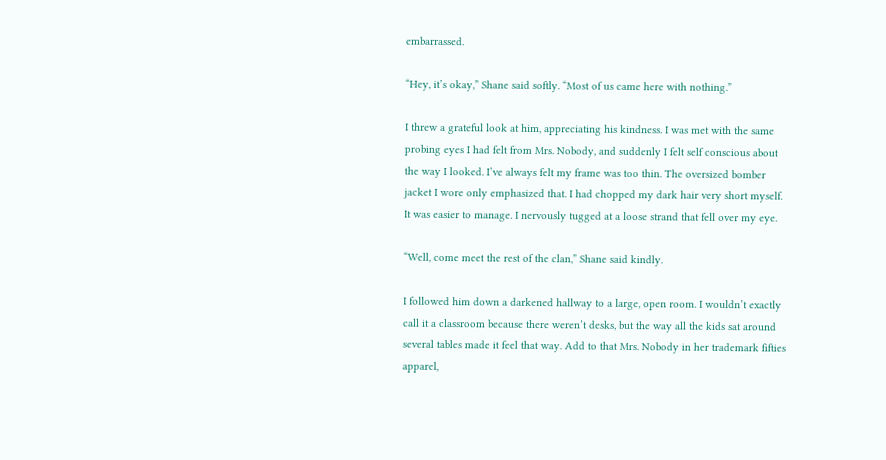embarrassed.

“Hey, it’s okay,” Shane said softly. “Most of us came here with nothing.”

I threw a grateful look at him, appreciating his kindness. I was met with the same probing eyes I had felt from Mrs. Nobody, and suddenly I felt self conscious about the way I looked. I’ve always felt my frame was too thin. The oversized bomber jacket I wore only emphasized that. I had chopped my dark hair very short myself. It was easier to manage. I nervously tugged at a loose strand that fell over my eye.

“Well, come meet the rest of the clan,” Shane said kindly.

I followed him down a darkened hallway to a large, open room. I wouldn’t exactly call it a classroom because there weren’t desks, but the way all the kids sat around several tables made it feel that way. Add to that Mrs. Nobody in her trademark fifties apparel,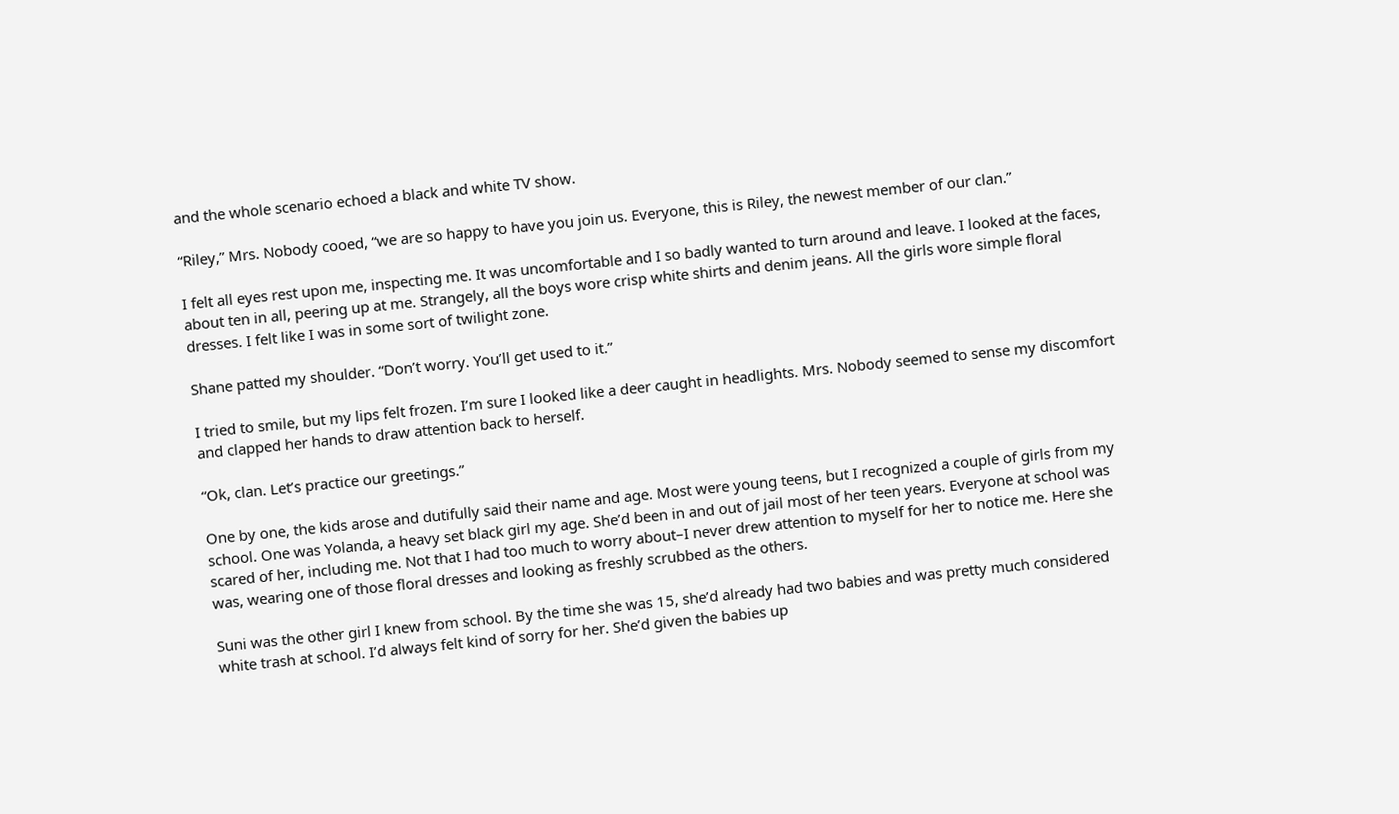and the whole scenario echoed a black and white TV show.

“Riley,” Mrs. Nobody cooed, “we are so happy to have you join us. Everyone, this is Riley, the newest member of our clan.”

I felt all eyes rest upon me, inspecting me. It was uncomfortable and I so badly wanted to turn around and leave. I looked at the faces, about ten in all, peering up at me. Strangely, all the boys wore crisp white shirts and denim jeans. All the girls wore simple floral dresses. I felt like I was in some sort of twilight zone.

Shane patted my shoulder. “Don’t worry. You’ll get used to it.”

I tried to smile, but my lips felt frozen. I’m sure I looked like a deer caught in headlights. Mrs. Nobody seemed to sense my discomfort and clapped her hands to draw attention back to herself.

“Ok, clan. Let’s practice our greetings.”

One by one, the kids arose and dutifully said their name and age. Most were young teens, but I recognized a couple of girls from my school. One was Yolanda, a heavy set black girl my age. She’d been in and out of jail most of her teen years. Everyone at school was scared of her, including me. Not that I had too much to worry about–I never drew attention to myself for her to notice me. Here she was, wearing one of those floral dresses and looking as freshly scrubbed as the others.

Suni was the other girl I knew from school. By the time she was 15, she’d already had two babies and was pretty much considered white trash at school. I’d always felt kind of sorry for her. She’d given the babies up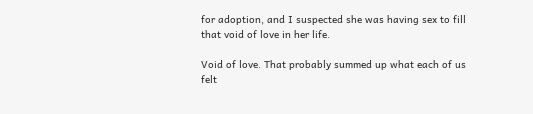for adoption, and I suspected she was having sex to fill that void of love in her life.

Void of love. That probably summed up what each of us felt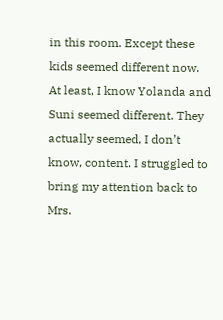in this room. Except these kids seemed different now. At least, I know Yolanda and Suni seemed different. They actually seemed, I don’t know, content. I struggled to bring my attention back to Mrs.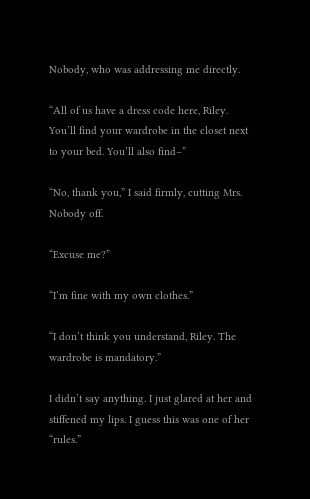Nobody, who was addressing me directly.

“All of us have a dress code here, Riley. You’ll find your wardrobe in the closet next to your bed. You’ll also find–”

“No, thank you,” I said firmly, cutting Mrs. Nobody off.

“Excuse me?”

“I’m fine with my own clothes.”

“I don’t think you understand, Riley. The wardrobe is mandatory.”

I didn’t say anything. I just glared at her and stiffened my lips. I guess this was one of her “rules.”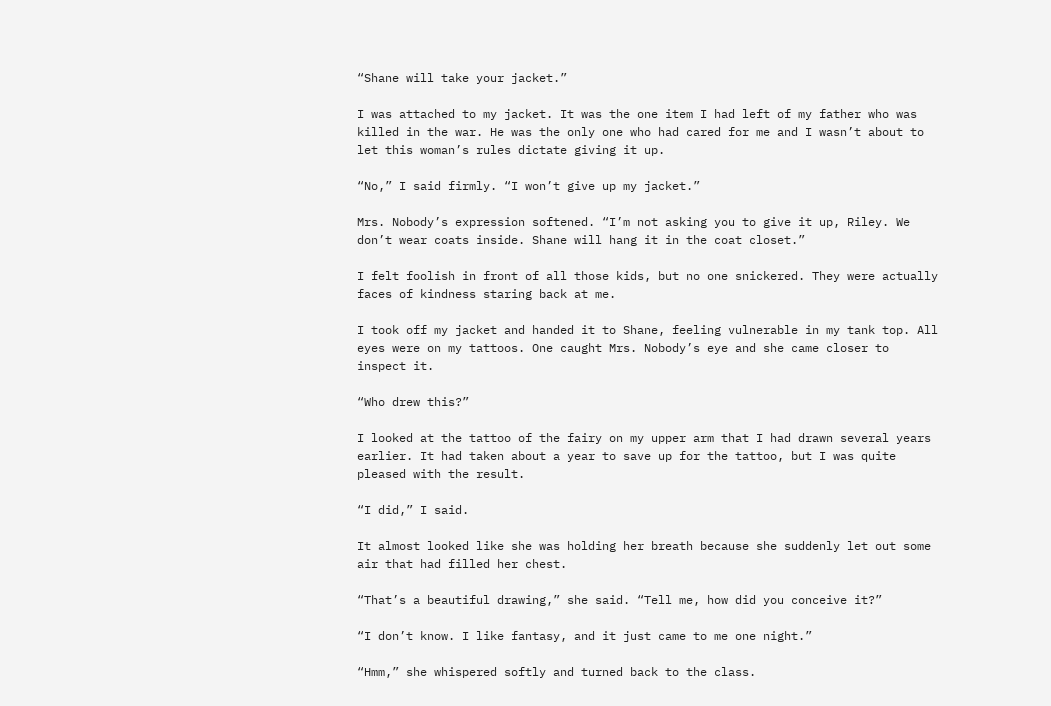“Shane will take your jacket.”

I was attached to my jacket. It was the one item I had left of my father who was killed in the war. He was the only one who had cared for me and I wasn’t about to let this woman’s rules dictate giving it up.

“No,” I said firmly. “I won’t give up my jacket.”

Mrs. Nobody’s expression softened. “I’m not asking you to give it up, Riley. We don’t wear coats inside. Shane will hang it in the coat closet.”

I felt foolish in front of all those kids, but no one snickered. They were actually faces of kindness staring back at me.

I took off my jacket and handed it to Shane, feeling vulnerable in my tank top. All eyes were on my tattoos. One caught Mrs. Nobody’s eye and she came closer to inspect it.

“Who drew this?”

I looked at the tattoo of the fairy on my upper arm that I had drawn several years earlier. It had taken about a year to save up for the tattoo, but I was quite pleased with the result.

“I did,” I said.

It almost looked like she was holding her breath because she suddenly let out some air that had filled her chest.

“That’s a beautiful drawing,” she said. “Tell me, how did you conceive it?”

“I don’t know. I like fantasy, and it just came to me one night.”

“Hmm,” she whispered softly and turned back to the class.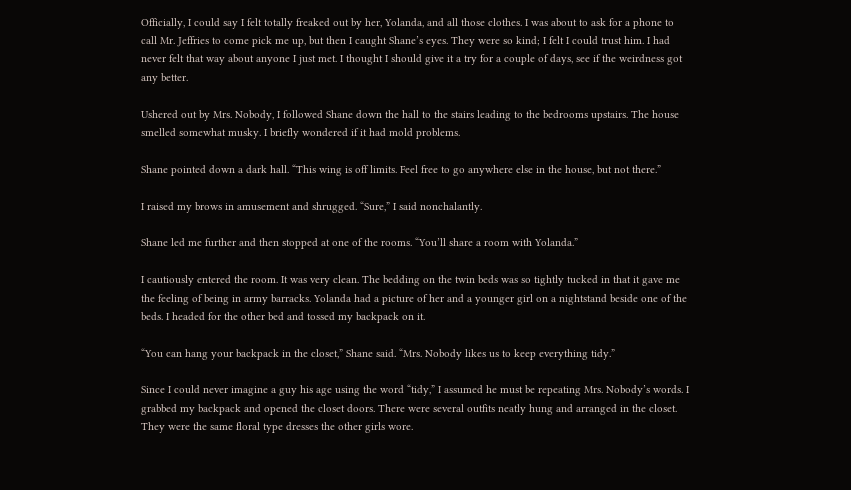Officially, I could say I felt totally freaked out by her, Yolanda, and all those clothes. I was about to ask for a phone to call Mr. Jeffries to come pick me up, but then I caught Shane’s eyes. They were so kind; I felt I could trust him. I had never felt that way about anyone I just met. I thought I should give it a try for a couple of days, see if the weirdness got any better.

Ushered out by Mrs. Nobody, I followed Shane down the hall to the stairs leading to the bedrooms upstairs. The house smelled somewhat musky. I briefly wondered if it had mold problems.

Shane pointed down a dark hall. “This wing is off limits. Feel free to go anywhere else in the house, but not there.”

I raised my brows in amusement and shrugged. “Sure,” I said nonchalantly.

Shane led me further and then stopped at one of the rooms. “You’ll share a room with Yolanda.”

I cautiously entered the room. It was very clean. The bedding on the twin beds was so tightly tucked in that it gave me the feeling of being in army barracks. Yolanda had a picture of her and a younger girl on a nightstand beside one of the beds. I headed for the other bed and tossed my backpack on it.

“You can hang your backpack in the closet,” Shane said. “Mrs. Nobody likes us to keep everything tidy.”

Since I could never imagine a guy his age using the word “tidy,” I assumed he must be repeating Mrs. Nobody’s words. I grabbed my backpack and opened the closet doors. There were several outfits neatly hung and arranged in the closet. They were the same floral type dresses the other girls wore.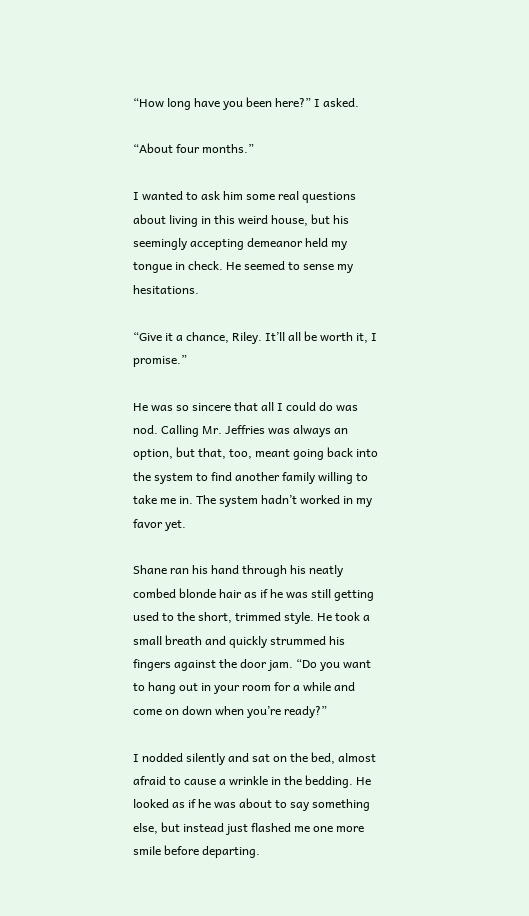“How long have you been here?” I asked.

“About four months.”

I wanted to ask him some real questions about living in this weird house, but his seemingly accepting demeanor held my tongue in check. He seemed to sense my hesitations.

“Give it a chance, Riley. It’ll all be worth it, I promise.”

He was so sincere that all I could do was nod. Calling Mr. Jeffries was always an option, but that, too, meant going back into the system to find another family willing to take me in. The system hadn’t worked in my favor yet.

Shane ran his hand through his neatly combed blonde hair as if he was still getting used to the short, trimmed style. He took a small breath and quickly strummed his fingers against the door jam. “Do you want to hang out in your room for a while and come on down when you’re ready?”

I nodded silently and sat on the bed, almost afraid to cause a wrinkle in the bedding. He looked as if he was about to say something else, but instead just flashed me one more smile before departing.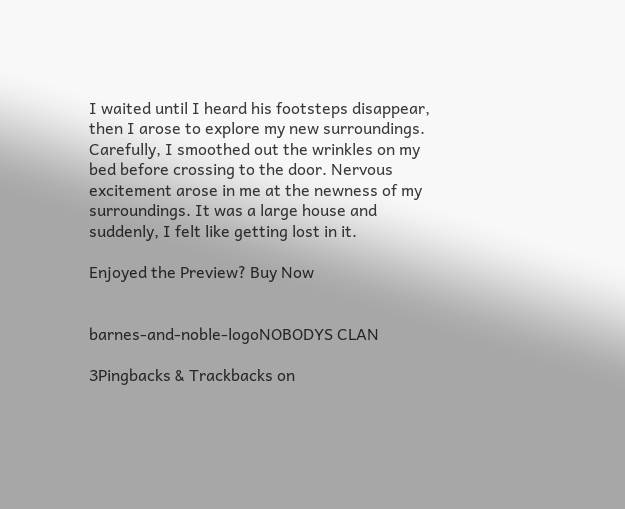I waited until I heard his footsteps disappear, then I arose to explore my new surroundings. Carefully, I smoothed out the wrinkles on my bed before crossing to the door. Nervous excitement arose in me at the newness of my surroundings. It was a large house and suddenly, I felt like getting lost in it.

Enjoyed the Preview? Buy Now


barnes-and-noble-logoNOBODYS CLAN

3Pingbacks & Trackbacks on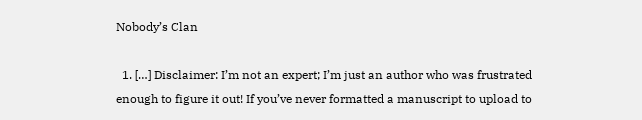Nobody’s Clan

  1. […] Disclaimer: I’m not an expert; I’m just an author who was frustrated enough to figure it out! If you’ve never formatted a manuscript to upload to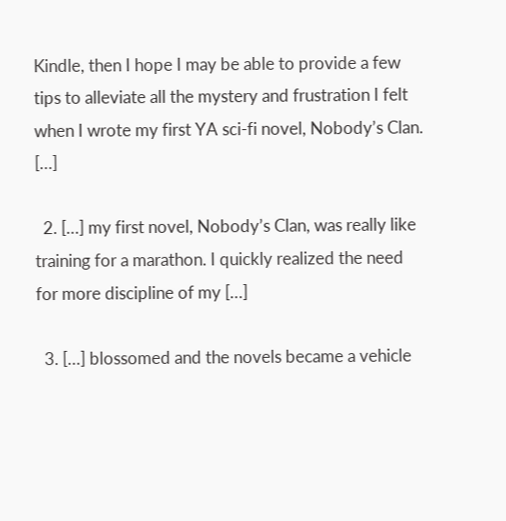Kindle, then I hope I may be able to provide a few tips to alleviate all the mystery and frustration I felt when I wrote my first YA sci-fi novel, Nobody’s Clan. […]

  2. […] my first novel, Nobody’s Clan, was really like training for a marathon. I quickly realized the need for more discipline of my […]

  3. […] blossomed and the novels became a vehicle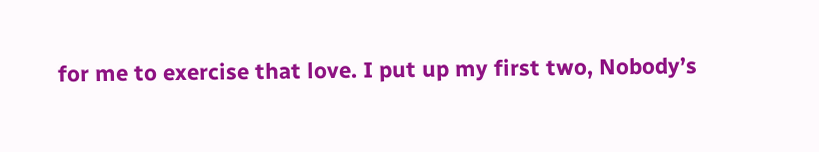for me to exercise that love. I put up my first two, Nobody’s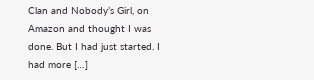Clan and Nobody’s Girl, on Amazon and thought I was done. But I had just started. I had more […]